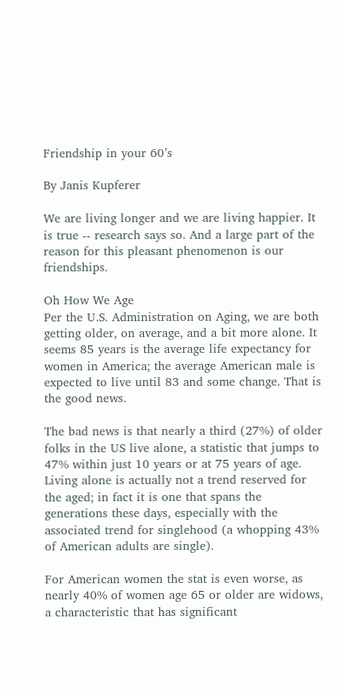Friendship in your 60’s

By Janis Kupferer

We are living longer and we are living happier. It is true -- research says so. And a large part of the reason for this pleasant phenomenon is our friendships.

Oh How We Age
Per the U.S. Administration on Aging, we are both getting older, on average, and a bit more alone. It seems 85 years is the average life expectancy for women in America; the average American male is expected to live until 83 and some change. That is the good news.

The bad news is that nearly a third (27%) of older folks in the US live alone, a statistic that jumps to 47% within just 10 years or at 75 years of age. Living alone is actually not a trend reserved for the aged; in fact it is one that spans the generations these days, especially with the associated trend for singlehood (a whopping 43% of American adults are single).

For American women the stat is even worse, as nearly 40% of women age 65 or older are widows, a characteristic that has significant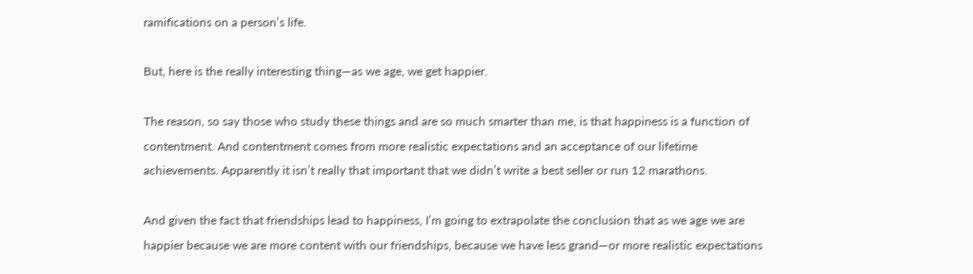ramifications on a person’s life.

But, here is the really interesting thing—as we age, we get happier.

The reason, so say those who study these things and are so much smarter than me, is that happiness is a function of contentment. And contentment comes from more realistic expectations and an acceptance of our lifetime achievements. Apparently it isn’t really that important that we didn’t write a best seller or run 12 marathons.

And given the fact that friendships lead to happiness, I’m going to extrapolate the conclusion that as we age we are happier because we are more content with our friendships, because we have less grand—or more realistic expectations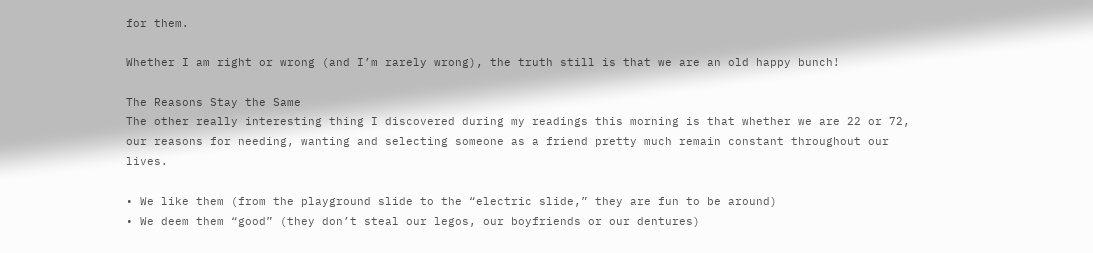for them.

Whether I am right or wrong (and I’m rarely wrong), the truth still is that we are an old happy bunch!

The Reasons Stay the Same
The other really interesting thing I discovered during my readings this morning is that whether we are 22 or 72, our reasons for needing, wanting and selecting someone as a friend pretty much remain constant throughout our lives.

• We like them (from the playground slide to the “electric slide,” they are fun to be around)
• We deem them “good” (they don’t steal our legos, our boyfriends or our dentures)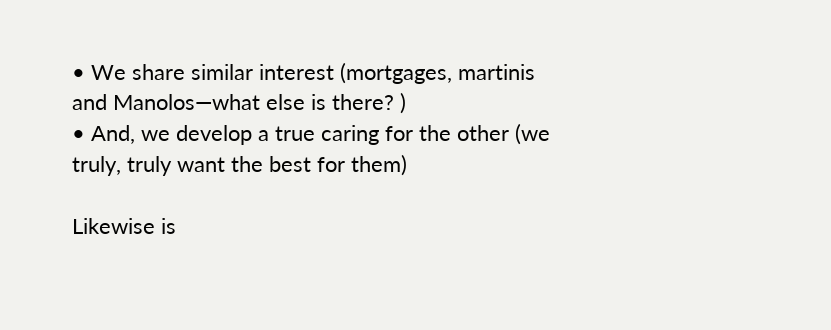• We share similar interest (mortgages, martinis and Manolos—what else is there? )
• And, we develop a true caring for the other (we truly, truly want the best for them)

Likewise is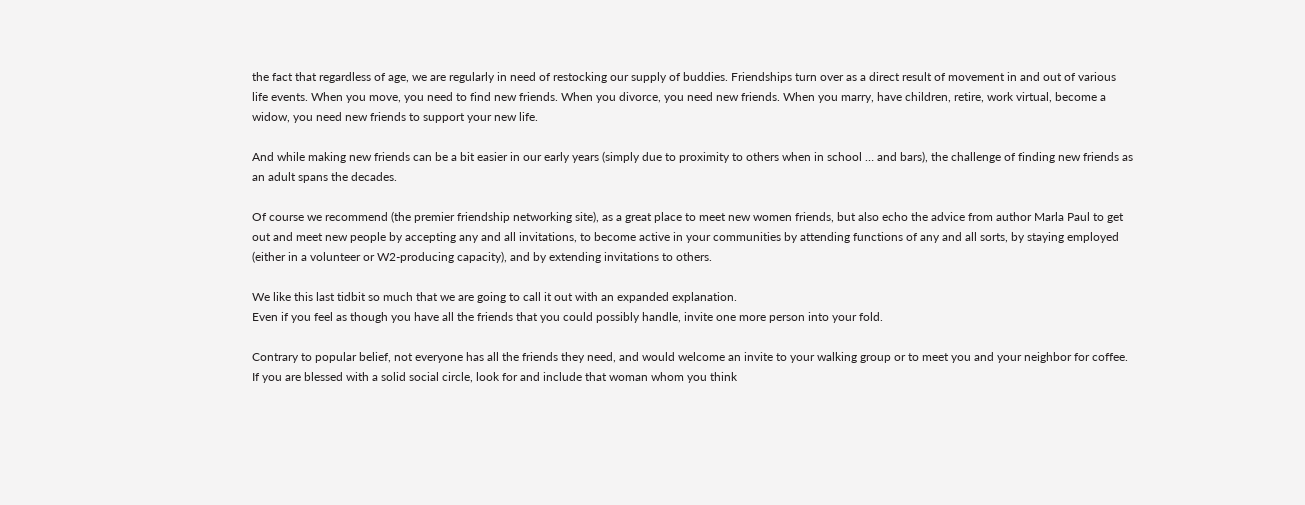the fact that regardless of age, we are regularly in need of restocking our supply of buddies. Friendships turn over as a direct result of movement in and out of various life events. When you move, you need to find new friends. When you divorce, you need new friends. When you marry, have children, retire, work virtual, become a widow, you need new friends to support your new life.

And while making new friends can be a bit easier in our early years (simply due to proximity to others when in school … and bars), the challenge of finding new friends as an adult spans the decades.

Of course we recommend (the premier friendship networking site), as a great place to meet new women friends, but also echo the advice from author Marla Paul to get out and meet new people by accepting any and all invitations, to become active in your communities by attending functions of any and all sorts, by staying employed (either in a volunteer or W2-producing capacity), and by extending invitations to others.

We like this last tidbit so much that we are going to call it out with an expanded explanation.
Even if you feel as though you have all the friends that you could possibly handle, invite one more person into your fold.

Contrary to popular belief, not everyone has all the friends they need, and would welcome an invite to your walking group or to meet you and your neighbor for coffee. If you are blessed with a solid social circle, look for and include that woman whom you think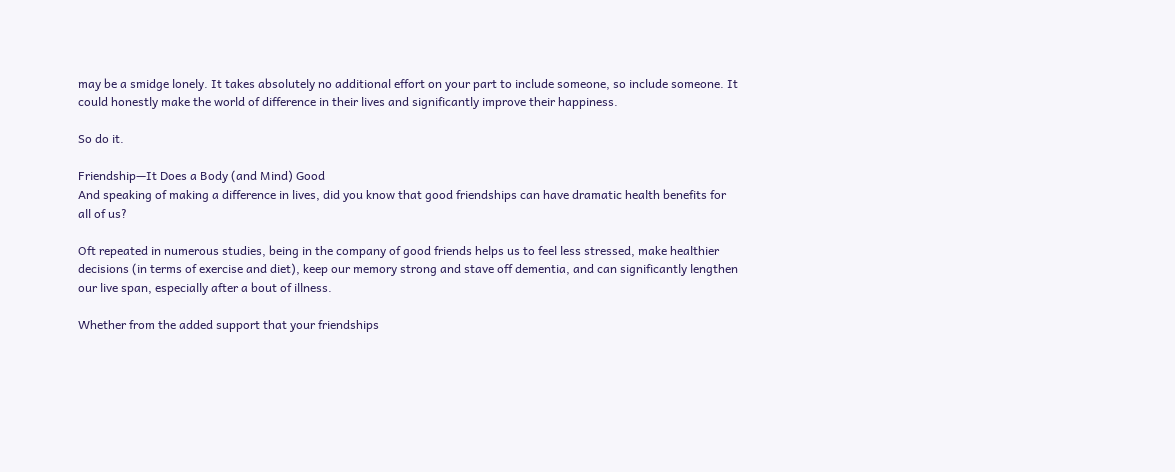may be a smidge lonely. It takes absolutely no additional effort on your part to include someone, so include someone. It could honestly make the world of difference in their lives and significantly improve their happiness.

So do it.

Friendship—It Does a Body (and Mind) Good
And speaking of making a difference in lives, did you know that good friendships can have dramatic health benefits for all of us?

Oft repeated in numerous studies, being in the company of good friends helps us to feel less stressed, make healthier decisions (in terms of exercise and diet), keep our memory strong and stave off dementia, and can significantly lengthen our live span, especially after a bout of illness.

Whether from the added support that your friendships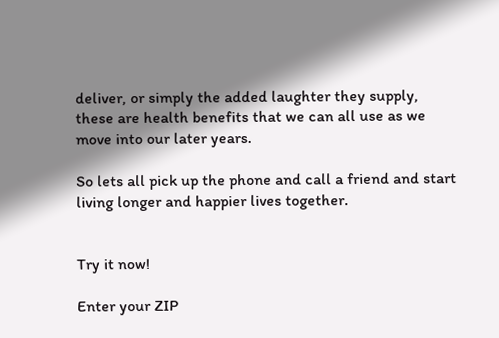deliver, or simply the added laughter they supply, these are health benefits that we can all use as we move into our later years.

So lets all pick up the phone and call a friend and start living longer and happier lives together.


Try it now!

Enter your ZIP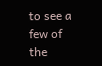to see a few of the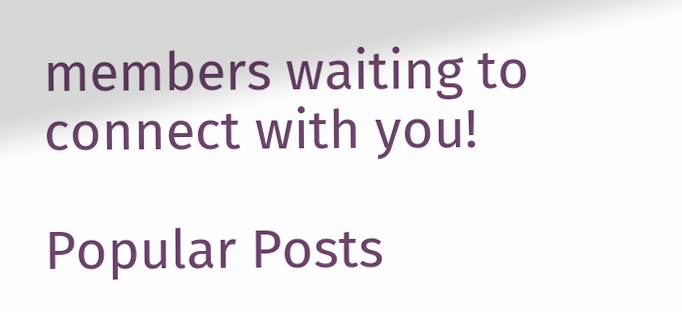members waiting to connect with you!

Popular Posts